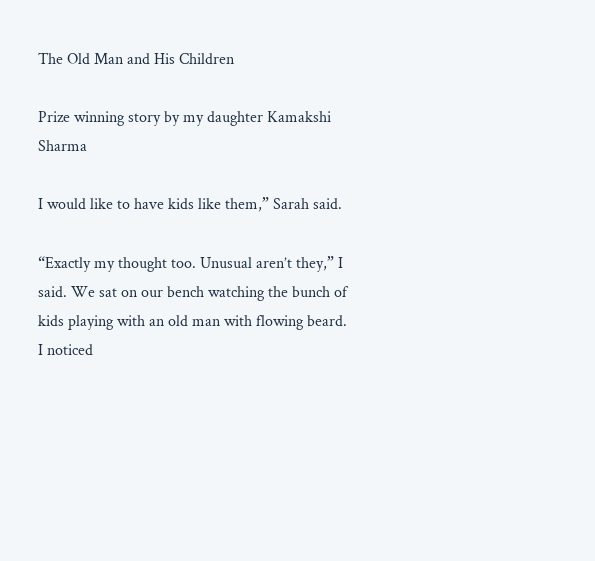The Old Man and His Children

Prize winning story by my daughter Kamakshi Sharma

I would like to have kids like them,” Sarah said.

“Exactly my thought too. Unusual aren’t they,” I said. We sat on our bench watching the bunch of kids playing with an old man with flowing beard. I noticed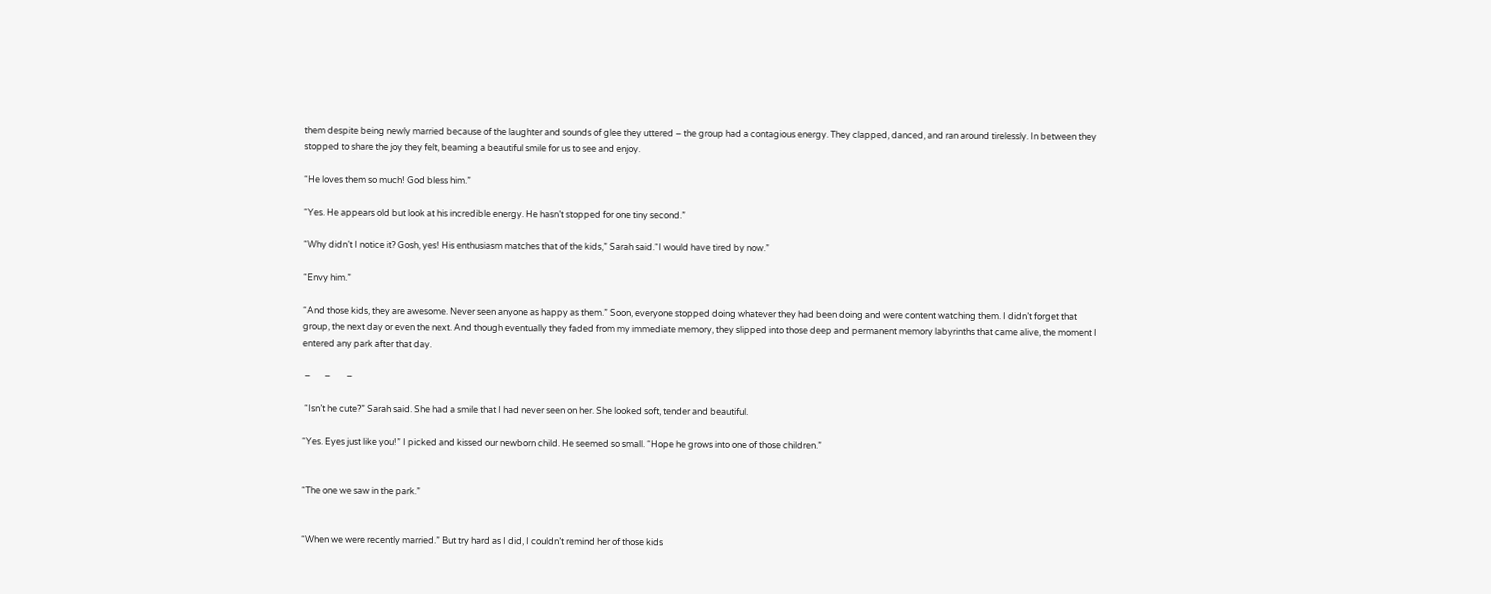them despite being newly married because of the laughter and sounds of glee they uttered – the group had a contagious energy. They clapped, danced, and ran around tirelessly. In between they stopped to share the joy they felt, beaming a beautiful smile for us to see and enjoy.

“He loves them so much! God bless him.”

“Yes. He appears old but look at his incredible energy. He hasn’t stopped for one tiny second.”

“Why didn’t I notice it? Gosh, yes! His enthusiasm matches that of the kids,” Sarah said.“I would have tired by now.”

“Envy him.”

“And those kids, they are awesome. Never seen anyone as happy as them.” Soon, everyone stopped doing whatever they had been doing and were content watching them. I didn’t forget that group, the next day or even the next. And though eventually they faded from my immediate memory, they slipped into those deep and permanent memory labyrinths that came alive, the moment I entered any park after that day.

 –       –        –

 “Isn’t he cute?” Sarah said. She had a smile that I had never seen on her. She looked soft, tender and beautiful.

“Yes. Eyes just like you!” I picked and kissed our newborn child. He seemed so small. “Hope he grows into one of those children.”


“The one we saw in the park.”


“When we were recently married.” But try hard as I did, I couldn’t remind her of those kids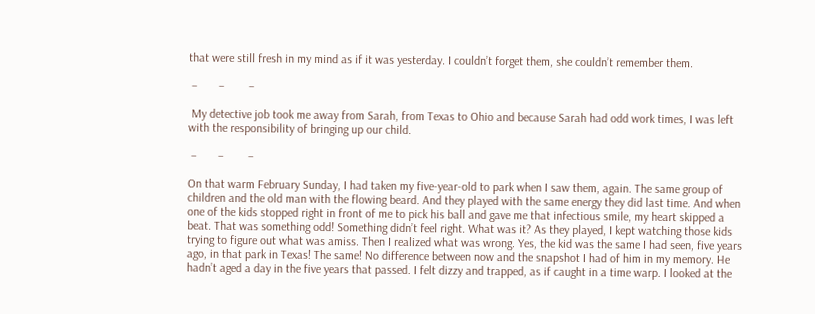that were still fresh in my mind as if it was yesterday. I couldn’t forget them, she couldn’t remember them.

 –       –        –

 My detective job took me away from Sarah, from Texas to Ohio and because Sarah had odd work times, I was left with the responsibility of bringing up our child.

 –       –        –

On that warm February Sunday, I had taken my five-year-old to park when I saw them, again. The same group of children and the old man with the flowing beard. And they played with the same energy they did last time. And when one of the kids stopped right in front of me to pick his ball and gave me that infectious smile, my heart skipped a beat. That was something odd! Something didn’t feel right. What was it? As they played, I kept watching those kids trying to figure out what was amiss. Then I realized what was wrong. Yes, the kid was the same I had seen, five years ago, in that park in Texas! The same! No difference between now and the snapshot I had of him in my memory. He hadn’t aged a day in the five years that passed. I felt dizzy and trapped, as if caught in a time warp. I looked at the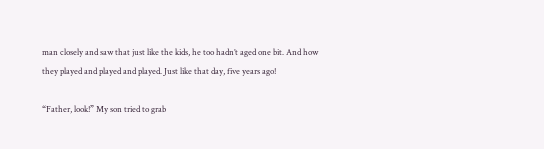man closely and saw that just like the kids, he too hadn’t aged one bit. And how they played and played and played. Just like that day, five years ago!

“Father, look!” My son tried to grab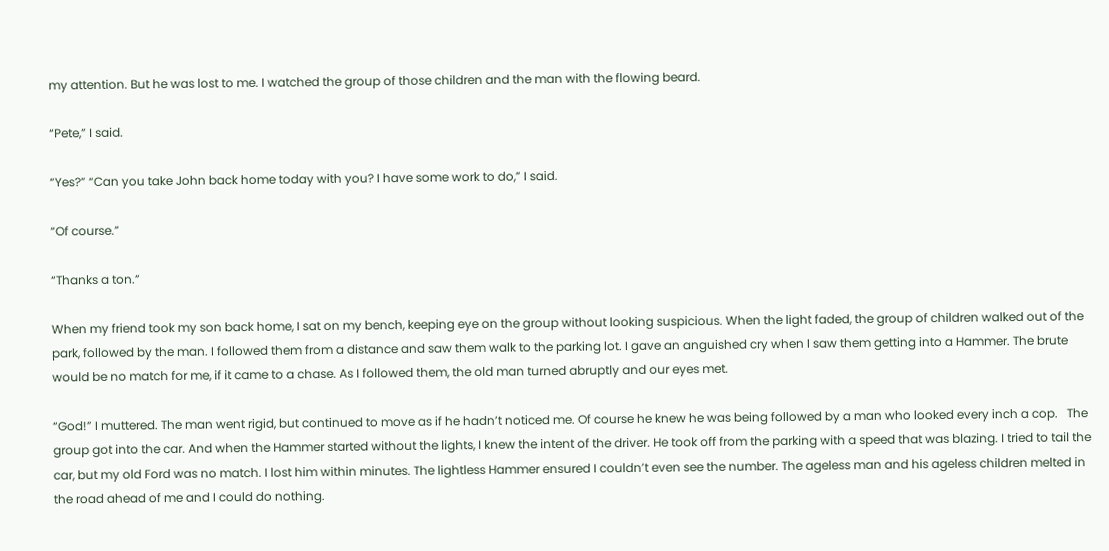my attention. But he was lost to me. I watched the group of those children and the man with the flowing beard.

“Pete,” I said.

“Yes?” “Can you take John back home today with you? I have some work to do,” I said.

“Of course.”

“Thanks a ton.”

When my friend took my son back home, I sat on my bench, keeping eye on the group without looking suspicious. When the light faded, the group of children walked out of the park, followed by the man. I followed them from a distance and saw them walk to the parking lot. I gave an anguished cry when I saw them getting into a Hammer. The brute would be no match for me, if it came to a chase. As I followed them, the old man turned abruptly and our eyes met.

“God!” I muttered. The man went rigid, but continued to move as if he hadn’t noticed me. Of course he knew he was being followed by a man who looked every inch a cop.   The group got into the car. And when the Hammer started without the lights, I knew the intent of the driver. He took off from the parking with a speed that was blazing. I tried to tail the car, but my old Ford was no match. I lost him within minutes. The lightless Hammer ensured I couldn’t even see the number. The ageless man and his ageless children melted in the road ahead of me and I could do nothing.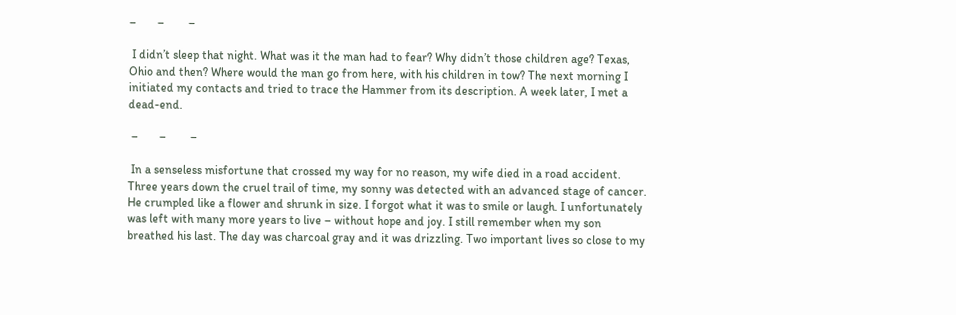–       –        –

 I didn’t sleep that night. What was it the man had to fear? Why didn’t those children age? Texas, Ohio and then? Where would the man go from here, with his children in tow? The next morning I initiated my contacts and tried to trace the Hammer from its description. A week later, I met a dead-end.

 –       –        –

 In a senseless misfortune that crossed my way for no reason, my wife died in a road accident. Three years down the cruel trail of time, my sonny was detected with an advanced stage of cancer. He crumpled like a flower and shrunk in size. I forgot what it was to smile or laugh. I unfortunately was left with many more years to live – without hope and joy. I still remember when my son breathed his last. The day was charcoal gray and it was drizzling. Two important lives so close to my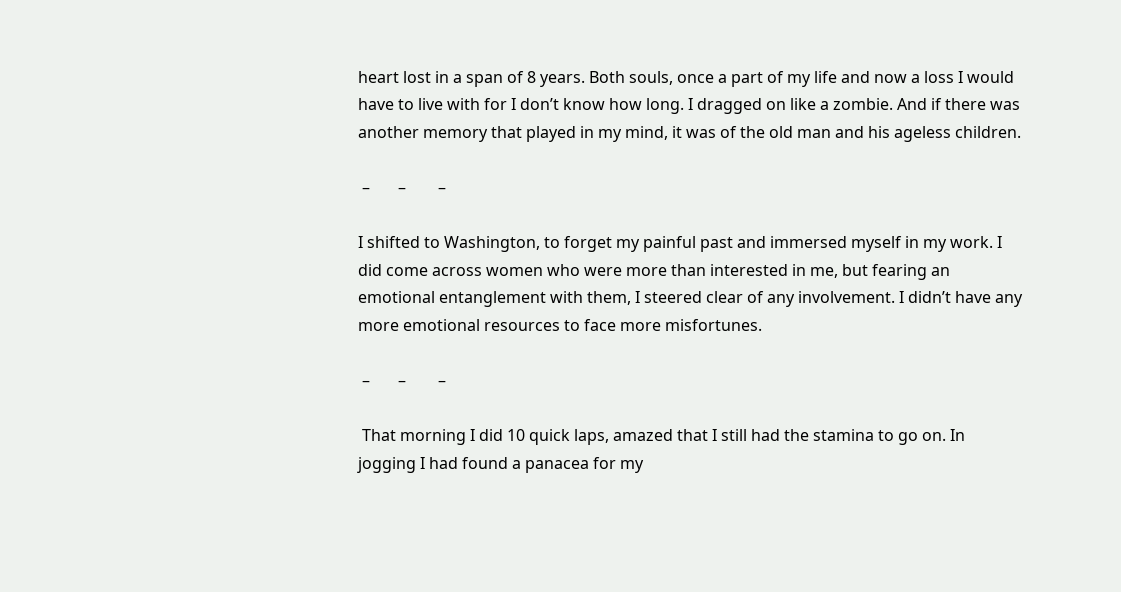heart lost in a span of 8 years. Both souls, once a part of my life and now a loss I would have to live with for I don’t know how long. I dragged on like a zombie. And if there was another memory that played in my mind, it was of the old man and his ageless children.

 –       –        –

I shifted to Washington, to forget my painful past and immersed myself in my work. I did come across women who were more than interested in me, but fearing an emotional entanglement with them, I steered clear of any involvement. I didn’t have any more emotional resources to face more misfortunes.

 –       –        –

 That morning I did 10 quick laps, amazed that I still had the stamina to go on. In jogging I had found a panacea for my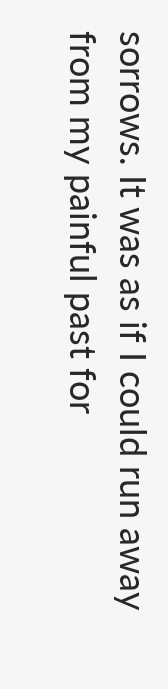sorrows. It was as if I could run away from my painful past for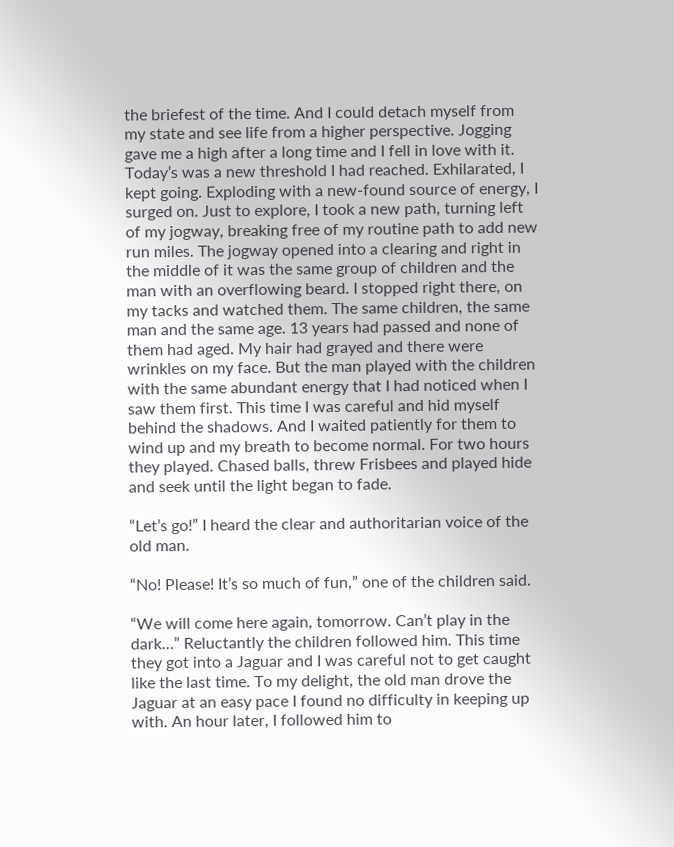the briefest of the time. And I could detach myself from my state and see life from a higher perspective. Jogging gave me a high after a long time and I fell in love with it. Today’s was a new threshold I had reached. Exhilarated, I kept going. Exploding with a new-found source of energy, I surged on. Just to explore, I took a new path, turning left of my jogway, breaking free of my routine path to add new run miles. The jogway opened into a clearing and right in the middle of it was the same group of children and the man with an overflowing beard. I stopped right there, on my tacks and watched them. The same children, the same man and the same age. 13 years had passed and none of them had aged. My hair had grayed and there were wrinkles on my face. But the man played with the children with the same abundant energy that I had noticed when I saw them first. This time I was careful and hid myself behind the shadows. And I waited patiently for them to wind up and my breath to become normal. For two hours they played. Chased balls, threw Frisbees and played hide and seek until the light began to fade.

“Let’s go!” I heard the clear and authoritarian voice of the old man.

“No! Please! It’s so much of fun,” one of the children said.

“We will come here again, tomorrow. Can’t play in the dark…” Reluctantly the children followed him. This time they got into a Jaguar and I was careful not to get caught like the last time. To my delight, the old man drove the Jaguar at an easy pace I found no difficulty in keeping up with. An hour later, I followed him to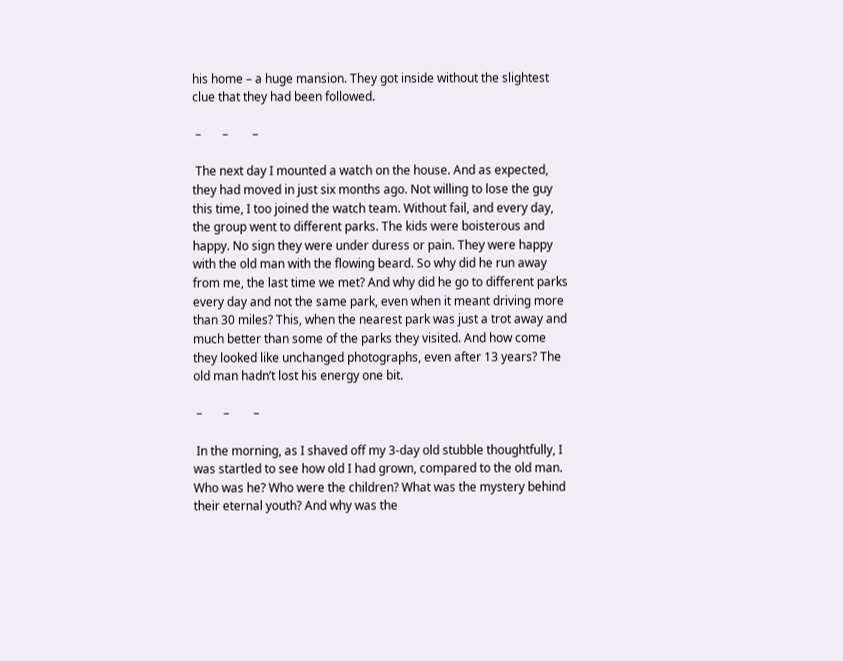his home – a huge mansion. They got inside without the slightest clue that they had been followed.

 –       –        –

 The next day I mounted a watch on the house. And as expected, they had moved in just six months ago. Not willing to lose the guy this time, I too joined the watch team. Without fail, and every day, the group went to different parks. The kids were boisterous and happy. No sign they were under duress or pain. They were happy with the old man with the flowing beard. So why did he run away from me, the last time we met? And why did he go to different parks every day and not the same park, even when it meant driving more than 30 miles? This, when the nearest park was just a trot away and much better than some of the parks they visited. And how come they looked like unchanged photographs, even after 13 years? The old man hadn’t lost his energy one bit.

 –       –        –

 In the morning, as I shaved off my 3-day old stubble thoughtfully, I was startled to see how old I had grown, compared to the old man. Who was he? Who were the children? What was the mystery behind their eternal youth? And why was the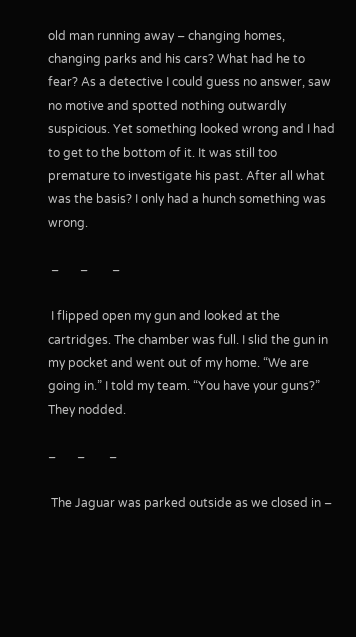old man running away – changing homes, changing parks and his cars? What had he to fear? As a detective I could guess no answer, saw no motive and spotted nothing outwardly suspicious. Yet something looked wrong and I had to get to the bottom of it. It was still too premature to investigate his past. After all what was the basis? I only had a hunch something was wrong.

 –       –        –

 I flipped open my gun and looked at the cartridges. The chamber was full. I slid the gun in my pocket and went out of my home. “We are going in.” I told my team. “You have your guns?” They nodded.

–       –        –

 The Jaguar was parked outside as we closed in –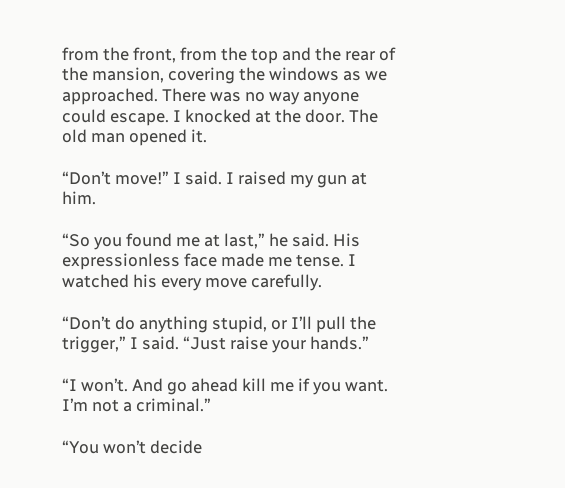from the front, from the top and the rear of the mansion, covering the windows as we approached. There was no way anyone could escape. I knocked at the door. The old man opened it.

“Don’t move!” I said. I raised my gun at him.

“So you found me at last,” he said. His expressionless face made me tense. I watched his every move carefully.

“Don’t do anything stupid, or I’ll pull the trigger,” I said. “Just raise your hands.”

“I won’t. And go ahead kill me if you want. I’m not a criminal.”

“You won’t decide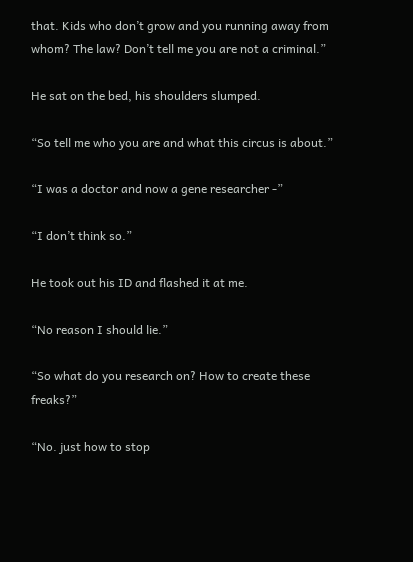that. Kids who don’t grow and you running away from whom? The law? Don’t tell me you are not a criminal.”

He sat on the bed, his shoulders slumped.

“So tell me who you are and what this circus is about.”

“I was a doctor and now a gene researcher -”

“I don’t think so.”

He took out his ID and flashed it at me.

“No reason I should lie.”

“So what do you research on? How to create these freaks?”

“No. just how to stop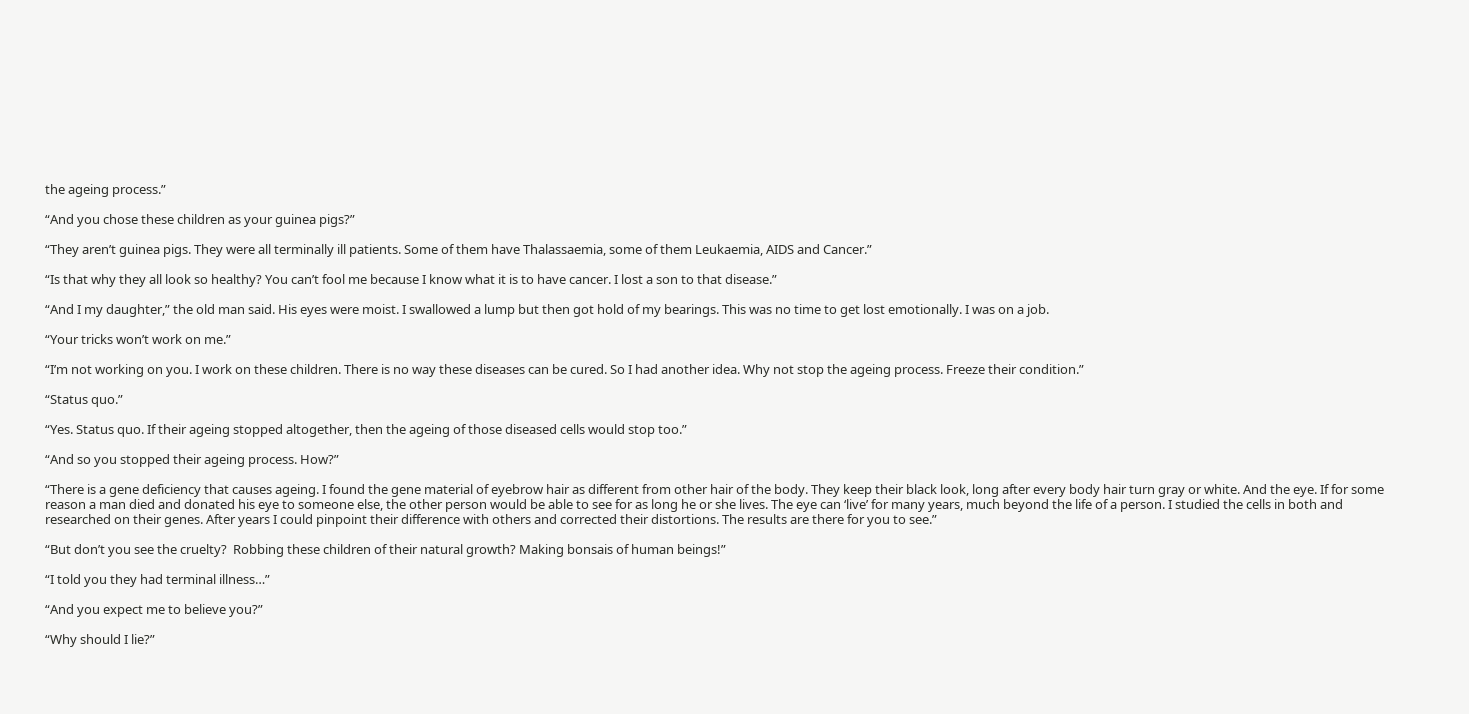the ageing process.”

“And you chose these children as your guinea pigs?”

“They aren’t guinea pigs. They were all terminally ill patients. Some of them have Thalassaemia, some of them Leukaemia, AIDS and Cancer.”

“Is that why they all look so healthy? You can’t fool me because I know what it is to have cancer. I lost a son to that disease.”

“And I my daughter,” the old man said. His eyes were moist. I swallowed a lump but then got hold of my bearings. This was no time to get lost emotionally. I was on a job.

“Your tricks won’t work on me.”

“I’m not working on you. I work on these children. There is no way these diseases can be cured. So I had another idea. Why not stop the ageing process. Freeze their condition.”

“Status quo.”

“Yes. Status quo. If their ageing stopped altogether, then the ageing of those diseased cells would stop too.”

“And so you stopped their ageing process. How?”

“There is a gene deficiency that causes ageing. I found the gene material of eyebrow hair as different from other hair of the body. They keep their black look, long after every body hair turn gray or white. And the eye. If for some reason a man died and donated his eye to someone else, the other person would be able to see for as long he or she lives. The eye can ‘live’ for many years, much beyond the life of a person. I studied the cells in both and researched on their genes. After years I could pinpoint their difference with others and corrected their distortions. The results are there for you to see.”

“But don’t you see the cruelty?  Robbing these children of their natural growth? Making bonsais of human beings!”

“I told you they had terminal illness…”

“And you expect me to believe you?”

“Why should I lie?”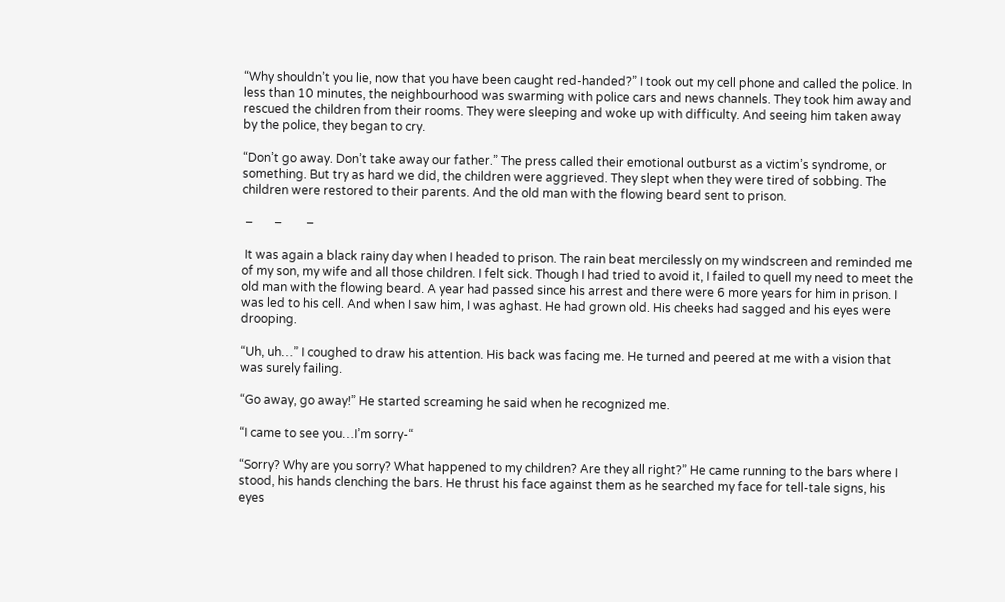“Why shouldn’t you lie, now that you have been caught red-handed?” I took out my cell phone and called the police. In less than 10 minutes, the neighbourhood was swarming with police cars and news channels. They took him away and rescued the children from their rooms. They were sleeping and woke up with difficulty. And seeing him taken away by the police, they began to cry.

“Don’t go away. Don’t take away our father.” The press called their emotional outburst as a victim’s syndrome, or something. But try as hard we did, the children were aggrieved. They slept when they were tired of sobbing. The children were restored to their parents. And the old man with the flowing beard sent to prison.

 –       –        –

 It was again a black rainy day when I headed to prison. The rain beat mercilessly on my windscreen and reminded me of my son, my wife and all those children. I felt sick. Though I had tried to avoid it, I failed to quell my need to meet the old man with the flowing beard. A year had passed since his arrest and there were 6 more years for him in prison. I was led to his cell. And when I saw him, I was aghast. He had grown old. His cheeks had sagged and his eyes were drooping.

“Uh, uh…” I coughed to draw his attention. His back was facing me. He turned and peered at me with a vision that was surely failing.

“Go away, go away!” He started screaming he said when he recognized me.

“I came to see you…I’m sorry-“

“Sorry? Why are you sorry? What happened to my children? Are they all right?” He came running to the bars where I stood, his hands clenching the bars. He thrust his face against them as he searched my face for tell-tale signs, his eyes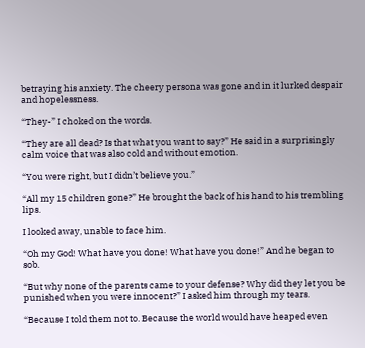betraying his anxiety. The cheery persona was gone and in it lurked despair and hopelessness.

“They-” I choked on the words.

“They are all dead? Is that what you want to say?” He said in a surprisingly calm voice that was also cold and without emotion.

“You were right, but I didn’t believe you.”

“All my 15 children gone?” He brought the back of his hand to his trembling lips.

I looked away, unable to face him.

“Oh my God! What have you done! What have you done!” And he began to sob.

“But why none of the parents came to your defense? Why did they let you be punished when you were innocent?” I asked him through my tears.

“Because I told them not to. Because the world would have heaped even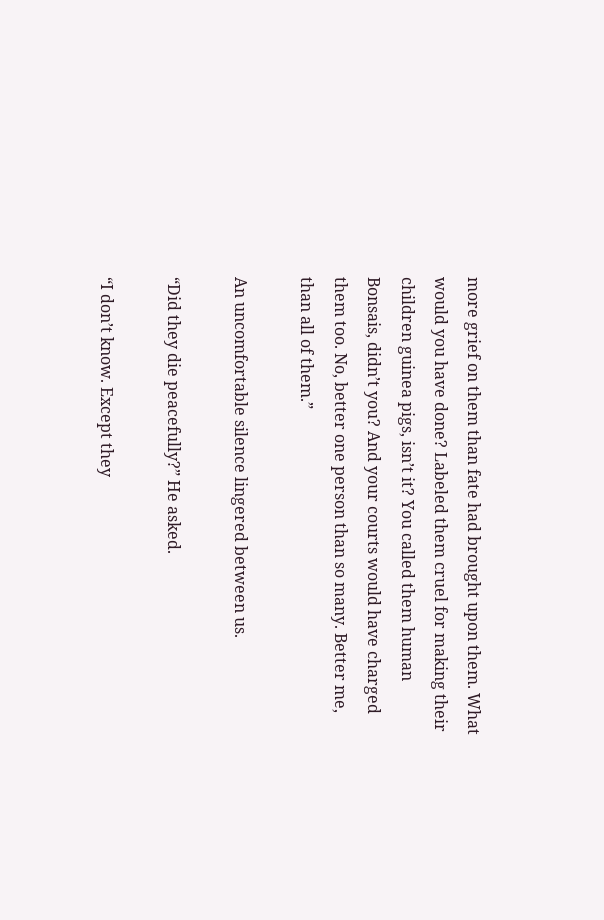more grief on them than fate had brought upon them. What would you have done? Labeled them cruel for making their children guinea pigs, isn’t it? You called them human Bonsais, didn’t you? And your courts would have charged them too. No, better one person than so many. Better me, than all of them.”

An uncomfortable silence lingered between us.

“Did they die peacefully?” He asked.

“I don’t know. Except they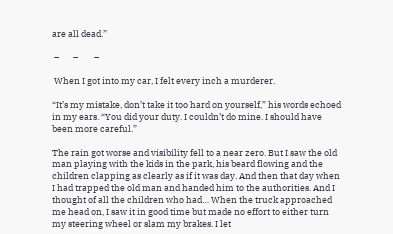are all dead.”

 –       –        –

 When I got into my car, I felt every inch a murderer.

“It’s my mistake, don’t take it too hard on yourself,” his words echoed in my ears. “You did your duty. I couldn’t do mine. I should have been more careful.”

The rain got worse and visibility fell to a near zero. But I saw the old man playing with the kids in the park, his beard flowing and the children clapping as clearly as if it was day. And then that day when I had trapped the old man and handed him to the authorities. And I thought of all the children who had… When the truck approached me head on, I saw it in good time but made no effort to either turn my steering wheel or slam my brakes. I let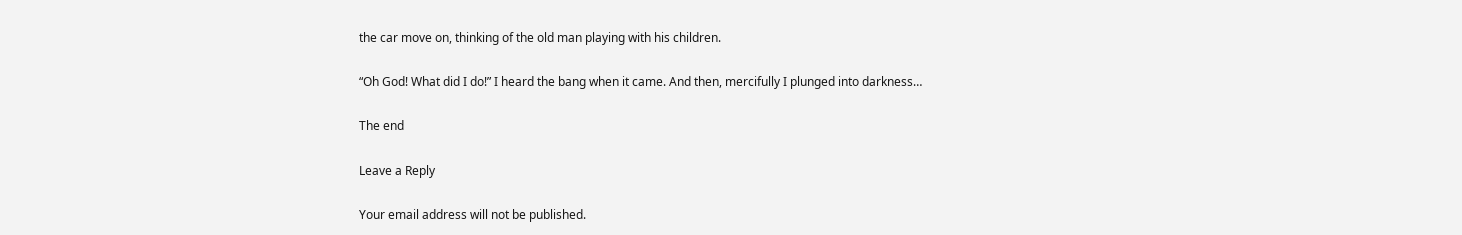the car move on, thinking of the old man playing with his children.

“Oh God! What did I do!” I heard the bang when it came. And then, mercifully I plunged into darkness…

The end

Leave a Reply

Your email address will not be published.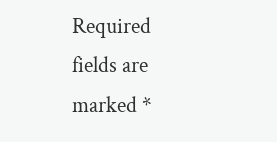Required fields are marked *